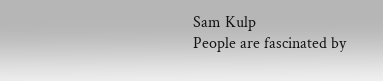Sam Kulp
People are fascinated by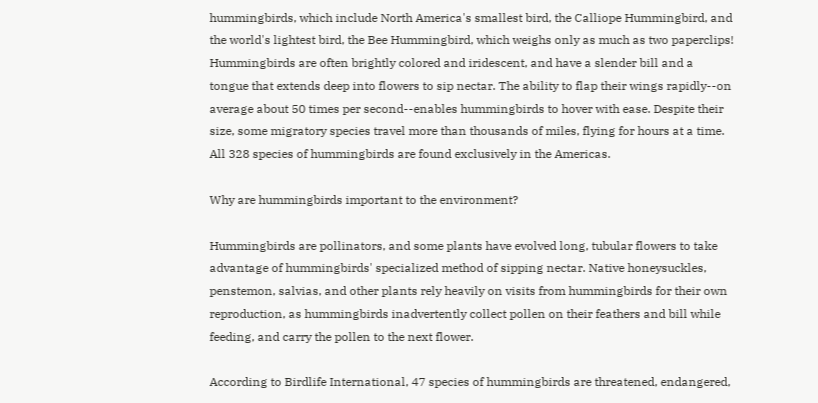hummingbirds, which include North America's smallest bird, the Calliope Hummingbird, and the world's lightest bird, the Bee Hummingbird, which weighs only as much as two paperclips! Hummingbirds are often brightly colored and iridescent, and have a slender bill and a tongue that extends deep into flowers to sip nectar. The ability to flap their wings rapidly--on average about 50 times per second--enables hummingbirds to hover with ease. Despite their size, some migratory species travel more than thousands of miles, flying for hours at a time. All 328 species of hummingbirds are found exclusively in the Americas.

Why are hummingbirds important to the environment?

Hummingbirds are pollinators, and some plants have evolved long, tubular flowers to take advantage of hummingbirds' specialized method of sipping nectar. Native honeysuckles, penstemon, salvias, and other plants rely heavily on visits from hummingbirds for their own reproduction, as hummingbirds inadvertently collect pollen on their feathers and bill while feeding, and carry the pollen to the next flower.

According to Birdlife International, 47 species of hummingbirds are threatened, endangered,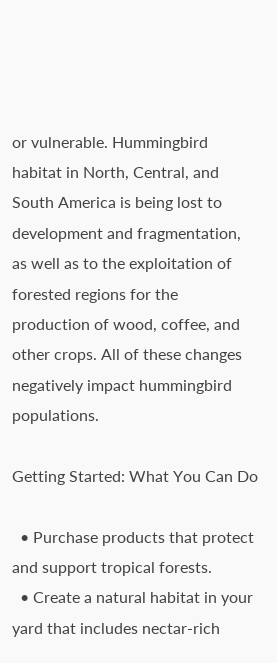or vulnerable. Hummingbird habitat in North, Central, and South America is being lost to development and fragmentation, as well as to the exploitation of forested regions for the production of wood, coffee, and other crops. All of these changes negatively impact hummingbird populations.

Getting Started: What You Can Do

  • Purchase products that protect and support tropical forests.
  • Create a natural habitat in your yard that includes nectar-rich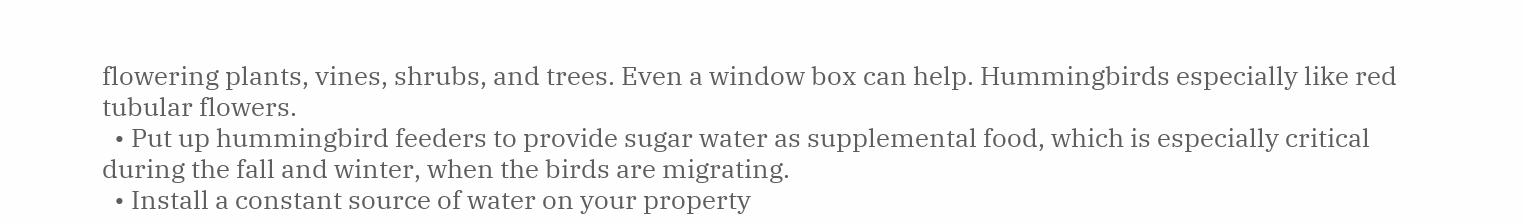flowering plants, vines, shrubs, and trees. Even a window box can help. Hummingbirds especially like red tubular flowers.
  • Put up hummingbird feeders to provide sugar water as supplemental food, which is especially critical during the fall and winter, when the birds are migrating.
  • Install a constant source of water on your property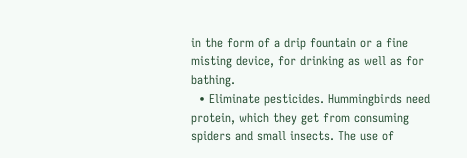in the form of a drip fountain or a fine misting device, for drinking as well as for bathing.
  • Eliminate pesticides. Hummingbirds need protein, which they get from consuming spiders and small insects. The use of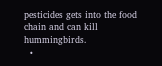pesticides gets into the food chain and can kill hummingbirds.
  •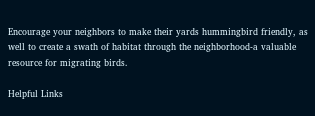Encourage your neighbors to make their yards hummingbird friendly, as well to create a swath of habitat through the neighborhood-a valuable resource for migrating birds.

Helpful Links